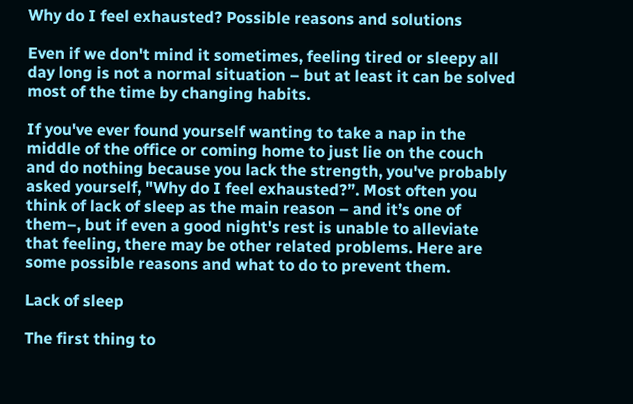Why do I feel exhausted? Possible reasons and solutions

Even if we don't mind it sometimes, feeling tired or sleepy all day long is not a normal situation – but at least it can be solved most of the time by changing habits.

If you've ever found yourself wanting to take a nap in the middle of the office or coming home to just lie on the couch and do nothing because you lack the strength, you've probably asked yourself, "Why do I feel exhausted?”. Most often you think of lack of sleep as the main reason – and it’s one of them–, but if even a good night's rest is unable to alleviate that feeling, there may be other related problems. Here are some possible reasons and what to do to prevent them.

Lack of sleep

The first thing to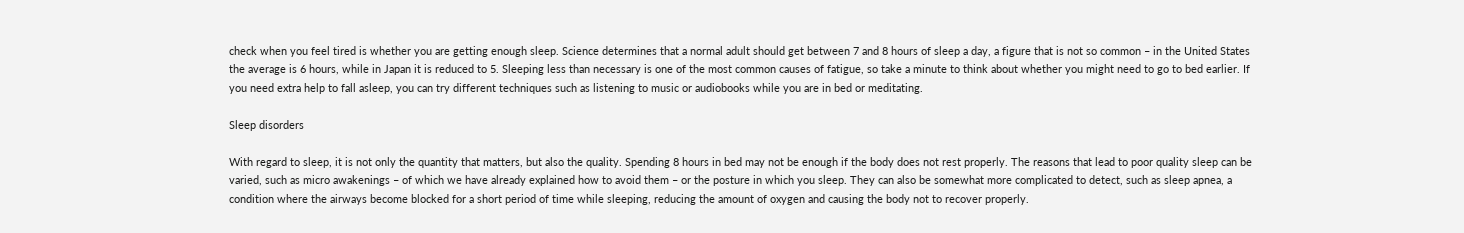check when you feel tired is whether you are getting enough sleep. Science determines that a normal adult should get between 7 and 8 hours of sleep a day, a figure that is not so common – in the United States the average is 6 hours, while in Japan it is reduced to 5. Sleeping less than necessary is one of the most common causes of fatigue, so take a minute to think about whether you might need to go to bed earlier. If you need extra help to fall asleep, you can try different techniques such as listening to music or audiobooks while you are in bed or meditating.

Sleep disorders

With regard to sleep, it is not only the quantity that matters, but also the quality. Spending 8 hours in bed may not be enough if the body does not rest properly. The reasons that lead to poor quality sleep can be varied, such as micro awakenings – of which we have already explained how to avoid them – or the posture in which you sleep. They can also be somewhat more complicated to detect, such as sleep apnea, a condition where the airways become blocked for a short period of time while sleeping, reducing the amount of oxygen and causing the body not to recover properly.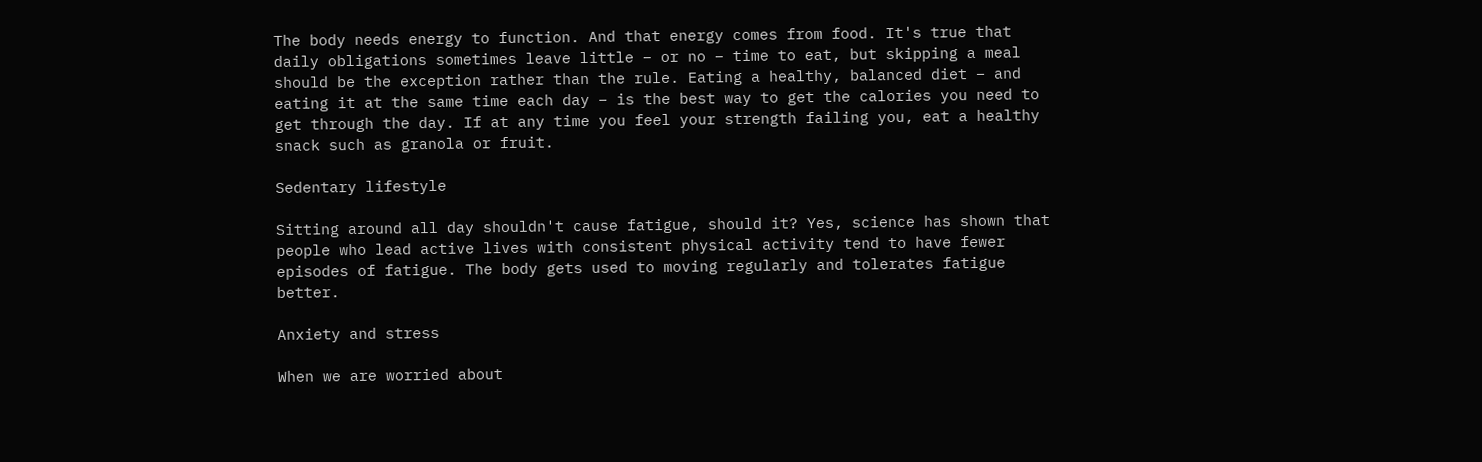The body needs energy to function. And that energy comes from food. It's true that daily obligations sometimes leave little – or no – time to eat, but skipping a meal should be the exception rather than the rule. Eating a healthy, balanced diet – and eating it at the same time each day – is the best way to get the calories you need to get through the day. If at any time you feel your strength failing you, eat a healthy snack such as granola or fruit.

Sedentary lifestyle

Sitting around all day shouldn't cause fatigue, should it? Yes, science has shown that people who lead active lives with consistent physical activity tend to have fewer episodes of fatigue. The body gets used to moving regularly and tolerates fatigue better.

Anxiety and stress

When we are worried about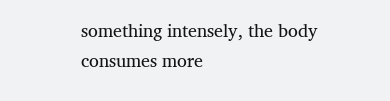something intensely, the body consumes more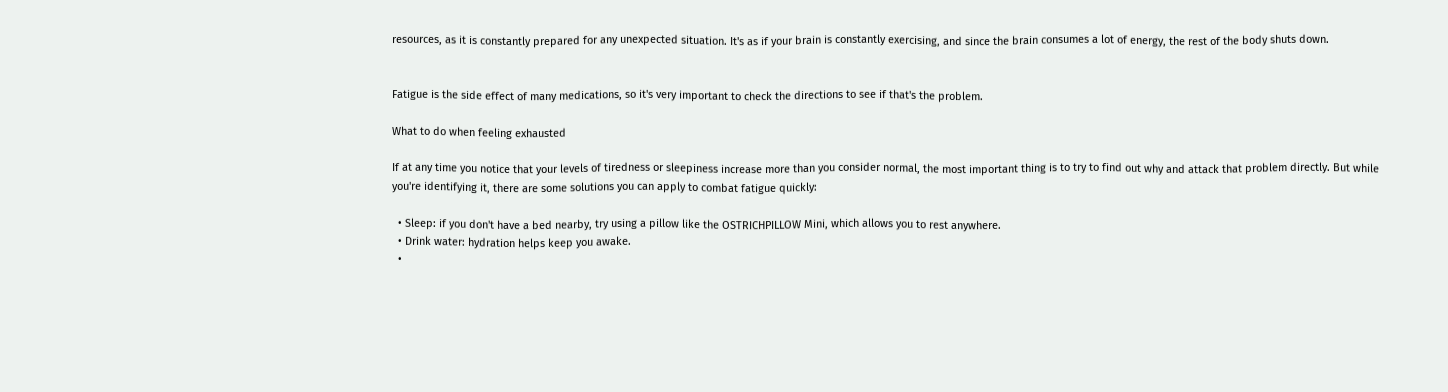resources, as it is constantly prepared for any unexpected situation. It's as if your brain is constantly exercising, and since the brain consumes a lot of energy, the rest of the body shuts down.


Fatigue is the side effect of many medications, so it's very important to check the directions to see if that's the problem.

What to do when feeling exhausted

If at any time you notice that your levels of tiredness or sleepiness increase more than you consider normal, the most important thing is to try to find out why and attack that problem directly. But while you're identifying it, there are some solutions you can apply to combat fatigue quickly:

  • Sleep: if you don't have a bed nearby, try using a pillow like the OSTRICHPILLOW Mini, which allows you to rest anywhere.
  • Drink water: hydration helps keep you awake.
  •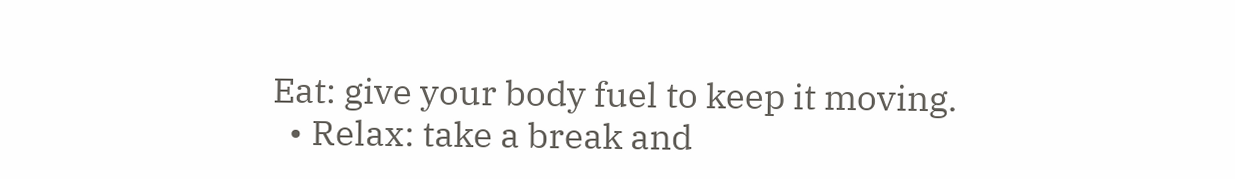Eat: give your body fuel to keep it moving.
  • Relax: take a break and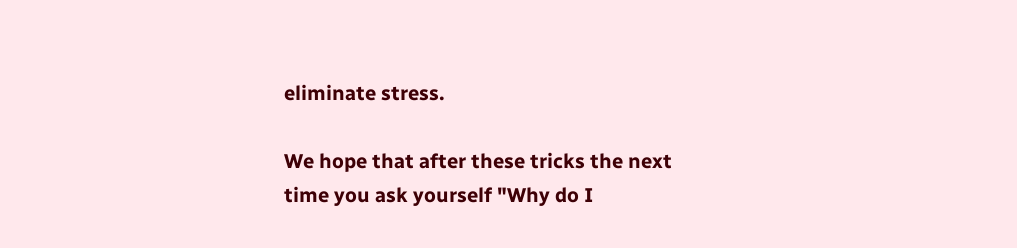eliminate stress.

We hope that after these tricks the next time you ask yourself "Why do I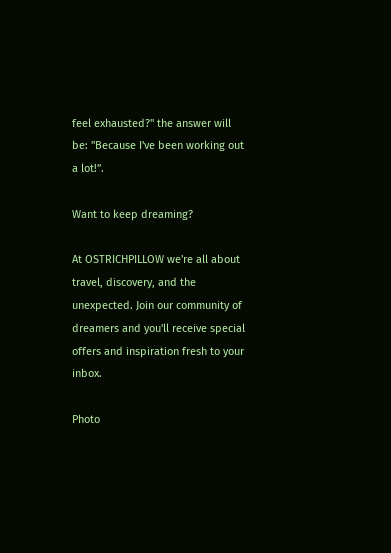feel exhausted?" the answer will be: "Because I've been working out a lot!”.

Want to keep dreaming?

At OSTRICHPILLOW we're all about travel, discovery, and the unexpected. Join our community of dreamers and you'll receive special offers and inspiration fresh to your inbox.

Photo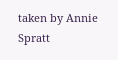taken by Annie Spratt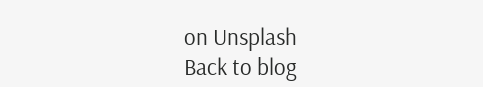on Unsplash
Back to blog